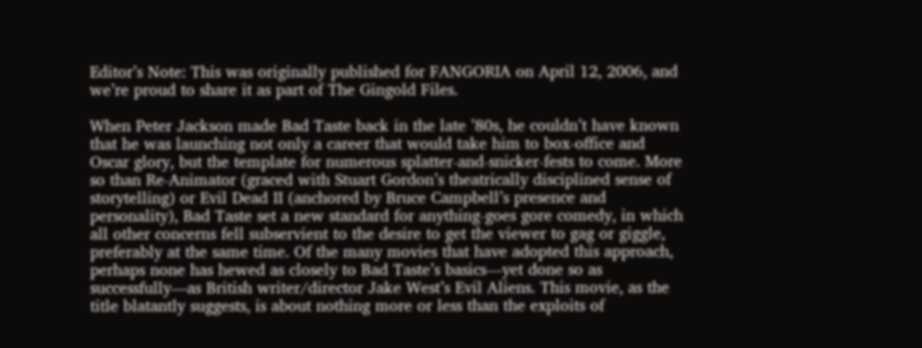Editor’s Note: This was originally published for FANGORIA on April 12, 2006, and we’re proud to share it as part of The Gingold Files.

When Peter Jackson made Bad Taste back in the late ’80s, he couldn’t have known that he was launching not only a career that would take him to box-office and Oscar glory, but the template for numerous splatter-and-snicker-fests to come. More so than Re-Animator (graced with Stuart Gordon’s theatrically disciplined sense of storytelling) or Evil Dead II (anchored by Bruce Campbell’s presence and personality), Bad Taste set a new standard for anything-goes gore comedy, in which all other concerns fell subservient to the desire to get the viewer to gag or giggle, preferably at the same time. Of the many movies that have adopted this approach, perhaps none has hewed as closely to Bad Taste’s basics—yet done so as successfully—as British writer/director Jake West’s Evil Aliens. This movie, as the title blatantly suggests, is about nothing more or less than the exploits of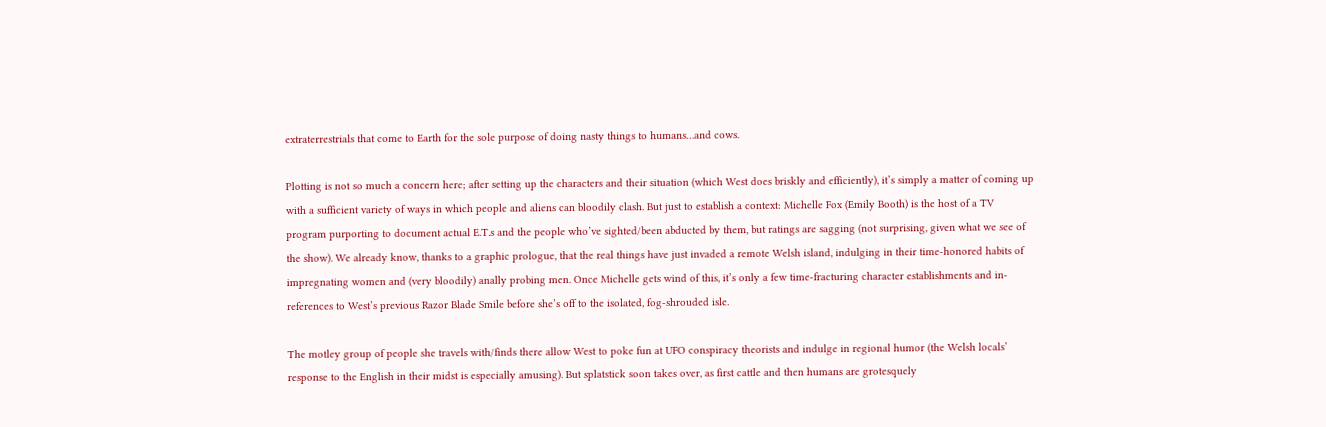extraterrestrials that come to Earth for the sole purpose of doing nasty things to humans…and cows.

Plotting is not so much a concern here; after setting up the characters and their situation (which West does briskly and efficiently), it’s simply a matter of coming up with a sufficient variety of ways in which people and aliens can bloodily clash. But just to establish a context: Michelle Fox (Emily Booth) is the host of a TV program purporting to document actual E.T.s and the people who’ve sighted/been abducted by them, but ratings are sagging (not surprising, given what we see of the show). We already know, thanks to a graphic prologue, that the real things have just invaded a remote Welsh island, indulging in their time-honored habits of impregnating women and (very bloodily) anally probing men. Once Michelle gets wind of this, it’s only a few time-fracturing character establishments and in-references to West’s previous Razor Blade Smile before she’s off to the isolated, fog-shrouded isle.

The motley group of people she travels with/finds there allow West to poke fun at UFO conspiracy theorists and indulge in regional humor (the Welsh locals’ response to the English in their midst is especially amusing). But splatstick soon takes over, as first cattle and then humans are grotesquely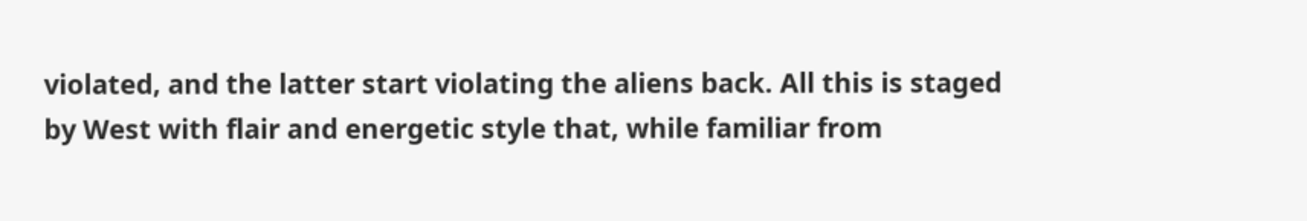violated, and the latter start violating the aliens back. All this is staged by West with flair and energetic style that, while familiar from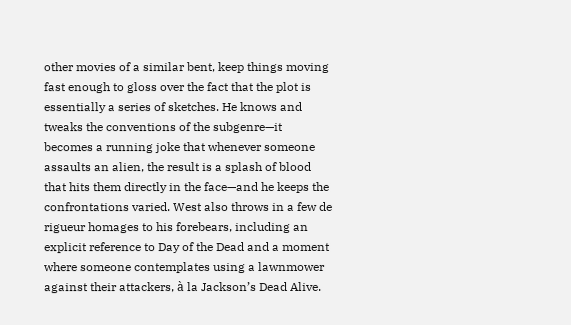other movies of a similar bent, keep things moving fast enough to gloss over the fact that the plot is essentially a series of sketches. He knows and tweaks the conventions of the subgenre—it becomes a running joke that whenever someone assaults an alien, the result is a splash of blood that hits them directly in the face—and he keeps the confrontations varied. West also throws in a few de rigueur homages to his forebears, including an explicit reference to Day of the Dead and a moment where someone contemplates using a lawnmower against their attackers, à la Jackson’s Dead Alive.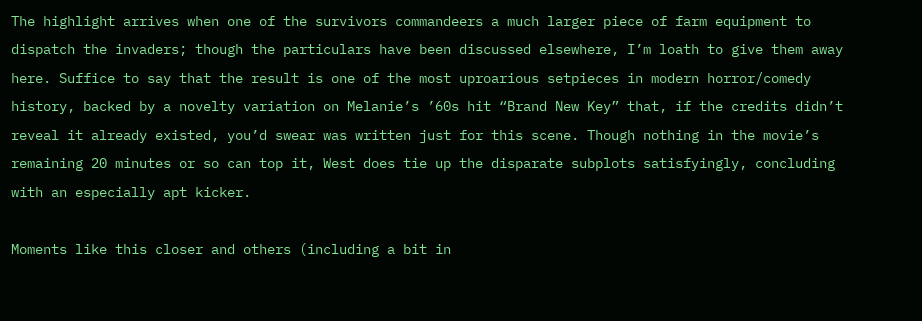The highlight arrives when one of the survivors commandeers a much larger piece of farm equipment to dispatch the invaders; though the particulars have been discussed elsewhere, I’m loath to give them away here. Suffice to say that the result is one of the most uproarious setpieces in modern horror/comedy history, backed by a novelty variation on Melanie’s ’60s hit “Brand New Key” that, if the credits didn’t reveal it already existed, you’d swear was written just for this scene. Though nothing in the movie’s remaining 20 minutes or so can top it, West does tie up the disparate subplots satisfyingly, concluding with an especially apt kicker.

Moments like this closer and others (including a bit in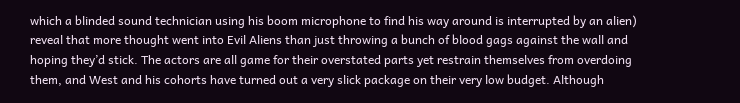which a blinded sound technician using his boom microphone to find his way around is interrupted by an alien) reveal that more thought went into Evil Aliens than just throwing a bunch of blood gags against the wall and hoping they’d stick. The actors are all game for their overstated parts yet restrain themselves from overdoing them, and West and his cohorts have turned out a very slick package on their very low budget. Although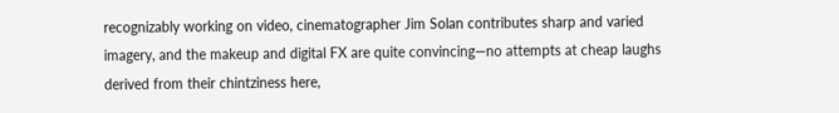recognizably working on video, cinematographer Jim Solan contributes sharp and varied imagery, and the makeup and digital FX are quite convincing—no attempts at cheap laughs derived from their chintziness here,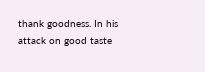thank goodness. In his attack on good taste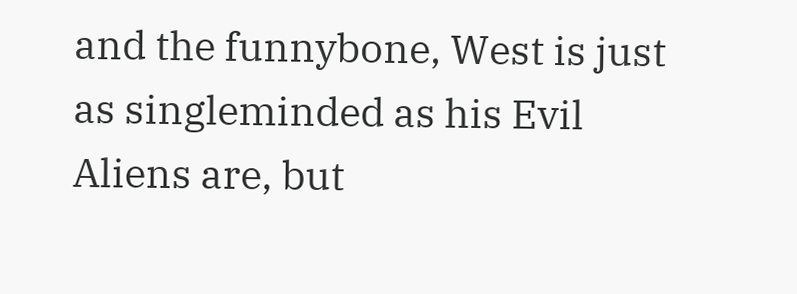and the funnybone, West is just as singleminded as his Evil Aliens are, but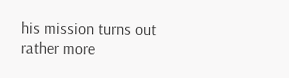his mission turns out rather more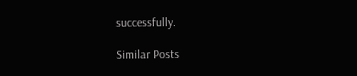successfully.

Similar Posts